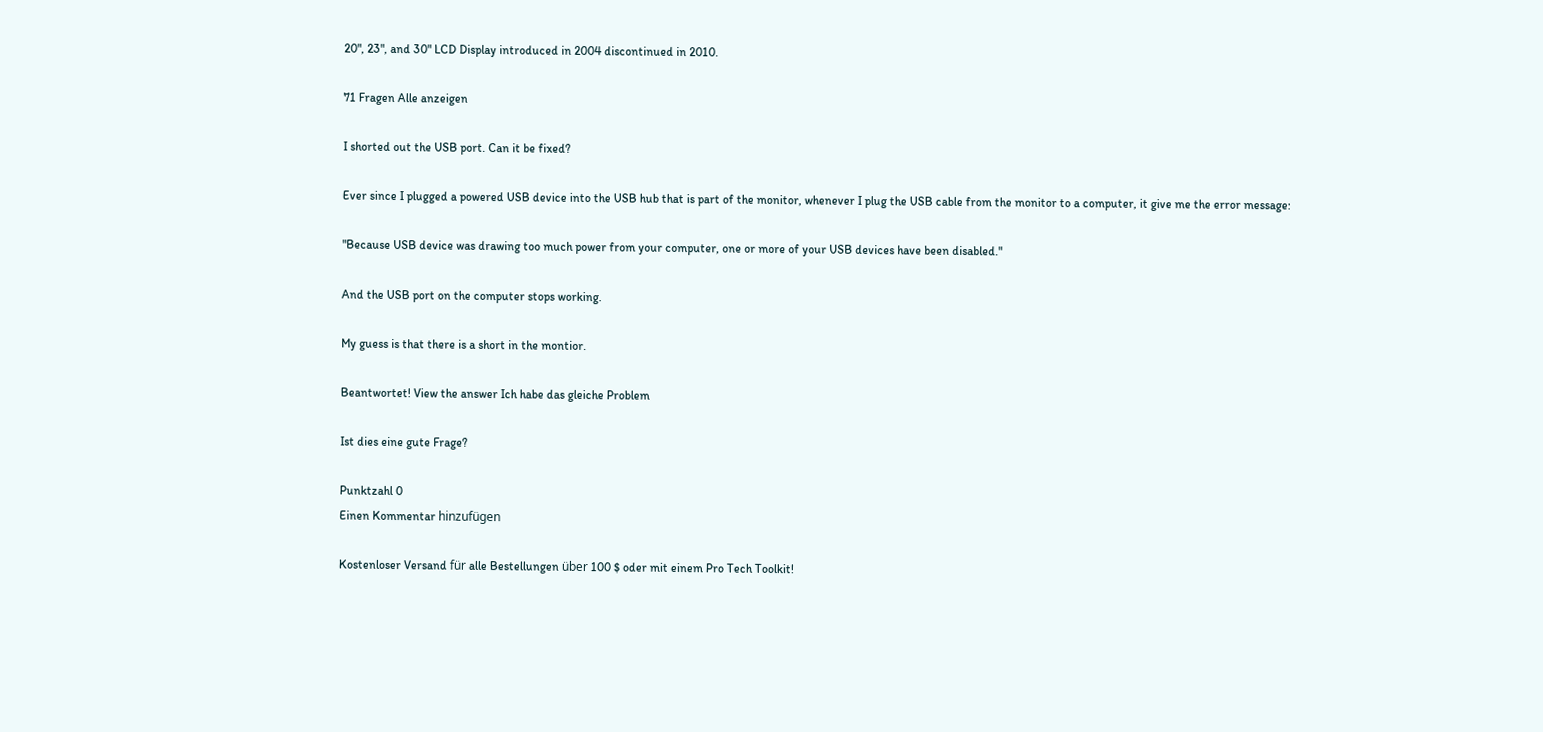20", 23", and 30" LCD Display introduced in 2004 discontinued in 2010.

71 Fragen Alle anzeigen

I shorted out the USB port. Can it be fixed?

Ever since I plugged a powered USB device into the USB hub that is part of the monitor, whenever I plug the USB cable from the monitor to a computer, it give me the error message:

"Because USB device was drawing too much power from your computer, one or more of your USB devices have been disabled."

And the USB port on the computer stops working.

My guess is that there is a short in the montior.

Beantwortet! View the answer Ich habe das gleiche Problem

Ist dies eine gute Frage?

Punktzahl 0
Einen Kommentar hinzufügen

Kostenloser Versand für alle Bestellungen über 100 $ oder mit einem Pro Tech Toolkit!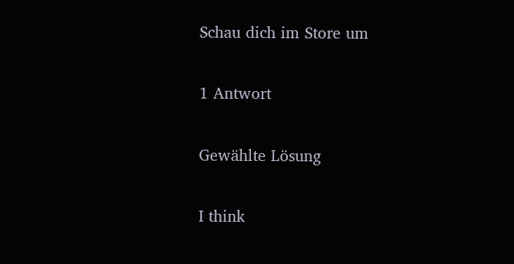Schau dich im Store um

1 Antwort

Gewählte Lösung

I think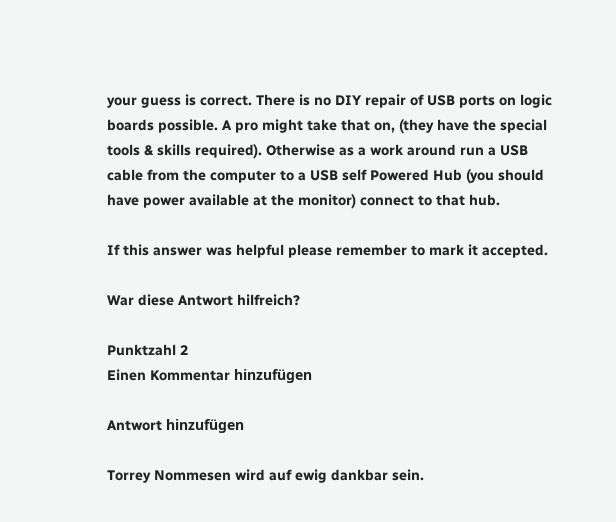your guess is correct. There is no DIY repair of USB ports on logic boards possible. A pro might take that on, (they have the special tools & skills required). Otherwise as a work around run a USB cable from the computer to a USB self Powered Hub (you should have power available at the monitor) connect to that hub.

If this answer was helpful please remember to mark it accepted.

War diese Antwort hilfreich?

Punktzahl 2
Einen Kommentar hinzufügen

Antwort hinzufügen

Torrey Nommesen wird auf ewig dankbar sein.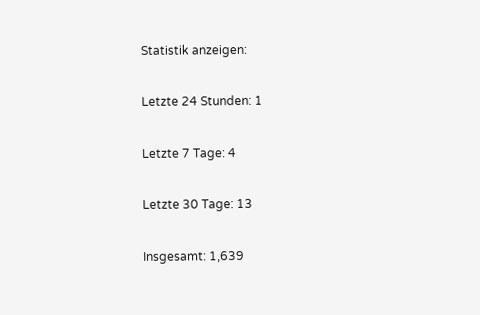Statistik anzeigen:

Letzte 24 Stunden: 1

Letzte 7 Tage: 4

Letzte 30 Tage: 13

Insgesamt: 1,639